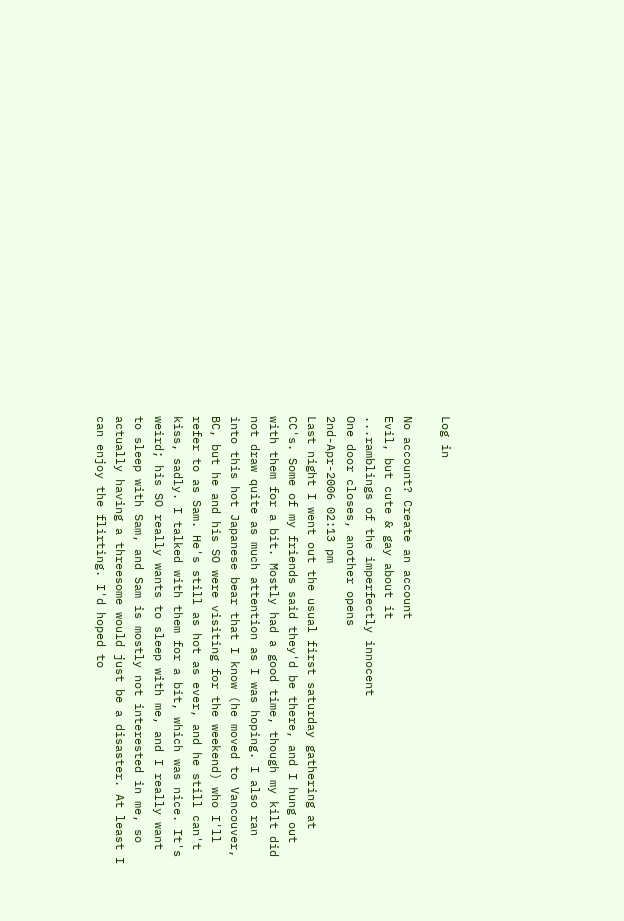Log in

No account? Create an account
Evil, but cute & gay about it
...ramblings of the imperfectly innocent
One door closes, another opens
2nd-Apr-2006 02:13 pm
Last night I went out the usual first saturday gathering at CC's. Some of my friends said they'd be there, and I hung out with them for a bit. Mostly had a good time, though my kilt did not draw quite as much attention as I was hoping. I also ran into this hot Japanese bear that I know (he moved to Vancouver, BC, but he and his SO were visiting for the weekend) who I'll refer to as Sam. He's still as hot as ever, and he still can't kiss, sadly. I talked with them for a bit, which was nice. It's weird; his SO really wants to sleep with me, and I really want to sleep with Sam, and Sam is mostly not interested in me, so actually having a threesome would just be a disaster. At least I can enjoy the flirting. I'd hoped to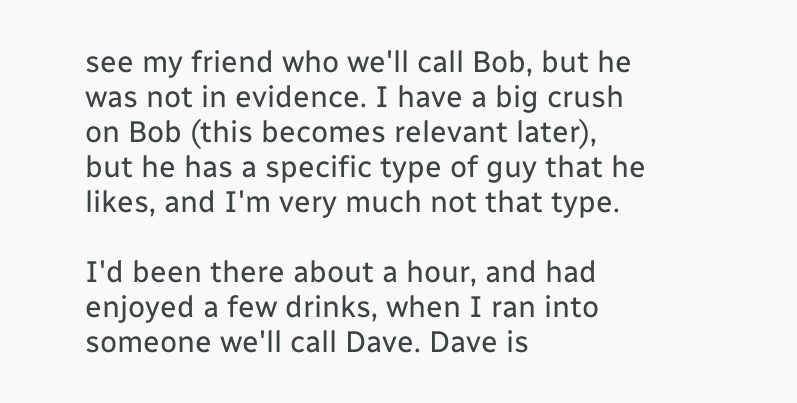see my friend who we'll call Bob, but he was not in evidence. I have a big crush on Bob (this becomes relevant later), but he has a specific type of guy that he likes, and I'm very much not that type.

I'd been there about a hour, and had enjoyed a few drinks, when I ran into someone we'll call Dave. Dave is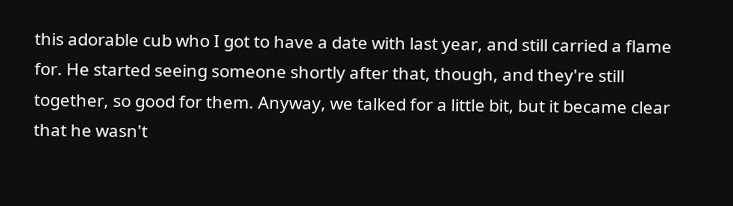this adorable cub who I got to have a date with last year, and still carried a flame for. He started seeing someone shortly after that, though, and they're still together, so good for them. Anyway, we talked for a little bit, but it became clear that he wasn't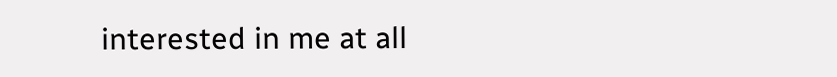interested in me at all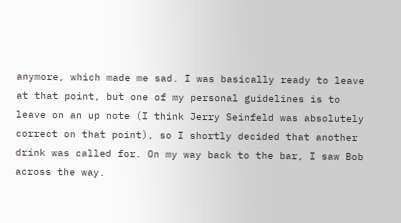anymore, which made me sad. I was basically ready to leave at that point, but one of my personal guidelines is to leave on an up note (I think Jerry Seinfeld was absolutely correct on that point), so I shortly decided that another drink was called for. On my way back to the bar, I saw Bob across the way.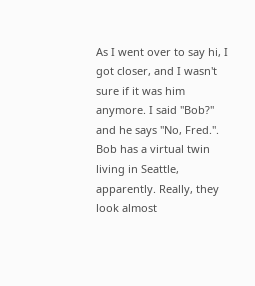As I went over to say hi, I got closer, and I wasn't sure if it was him anymore. I said "Bob?" and he says "No, Fred.". Bob has a virtual twin living in Seattle, apparently. Really, they look almost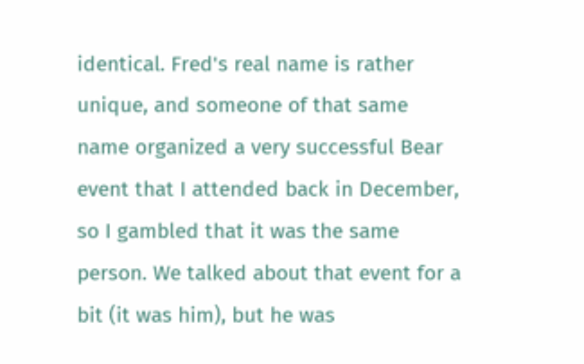identical. Fred's real name is rather unique, and someone of that same name organized a very successful Bear event that I attended back in December, so I gambled that it was the same person. We talked about that event for a bit (it was him), but he was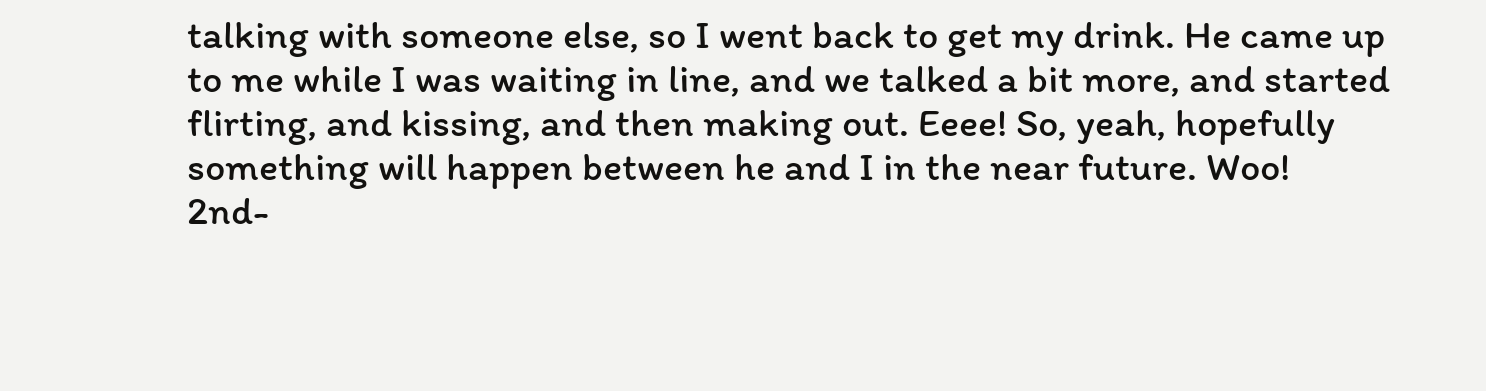talking with someone else, so I went back to get my drink. He came up to me while I was waiting in line, and we talked a bit more, and started flirting, and kissing, and then making out. Eeee! So, yeah, hopefully something will happen between he and I in the near future. Woo!
2nd-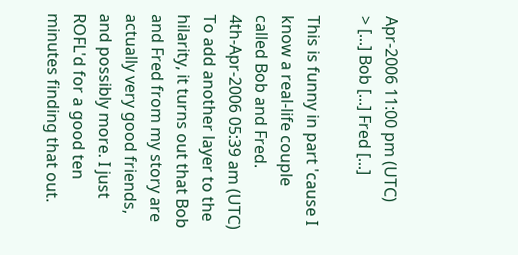Apr-2006 11:00 pm (UTC)
> [...] Bob [...] Fred [...]

This is funny in part 'cause I know a real-life couple called Bob and Fred.
4th-Apr-2006 05:39 am (UTC)
To add another layer to the hilarity, it turns out that Bob and Fred from my story are actually very good friends, and possibly more. I just ROFL'd for a good ten minutes finding that out.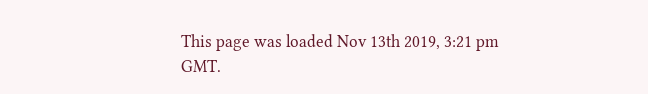This page was loaded Nov 13th 2019, 3:21 pm GMT.